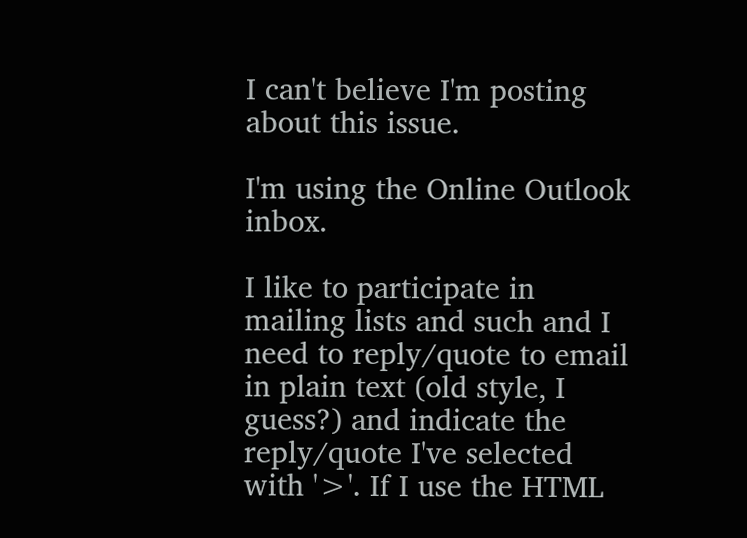I can't believe I'm posting about this issue.

I'm using the Online Outlook inbox.

I like to participate in mailing lists and such and I need to reply/quote to email in plain text (old style, I guess?) and indicate the reply/quote I've selected with '>'. If I use the HTML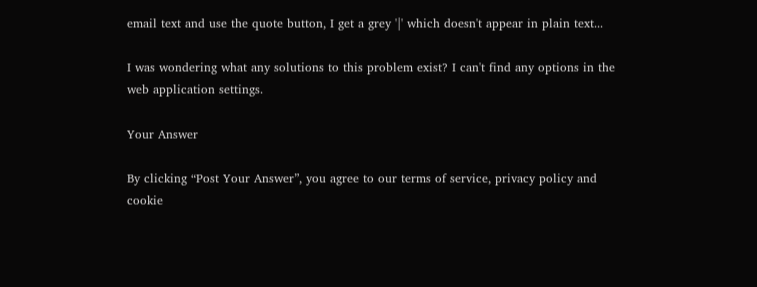email text and use the quote button, I get a grey '|' which doesn't appear in plain text...

I was wondering what any solutions to this problem exist? I can't find any options in the web application settings.

Your Answer

By clicking “Post Your Answer”, you agree to our terms of service, privacy policy and cookie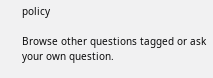policy

Browse other questions tagged or ask your own question.